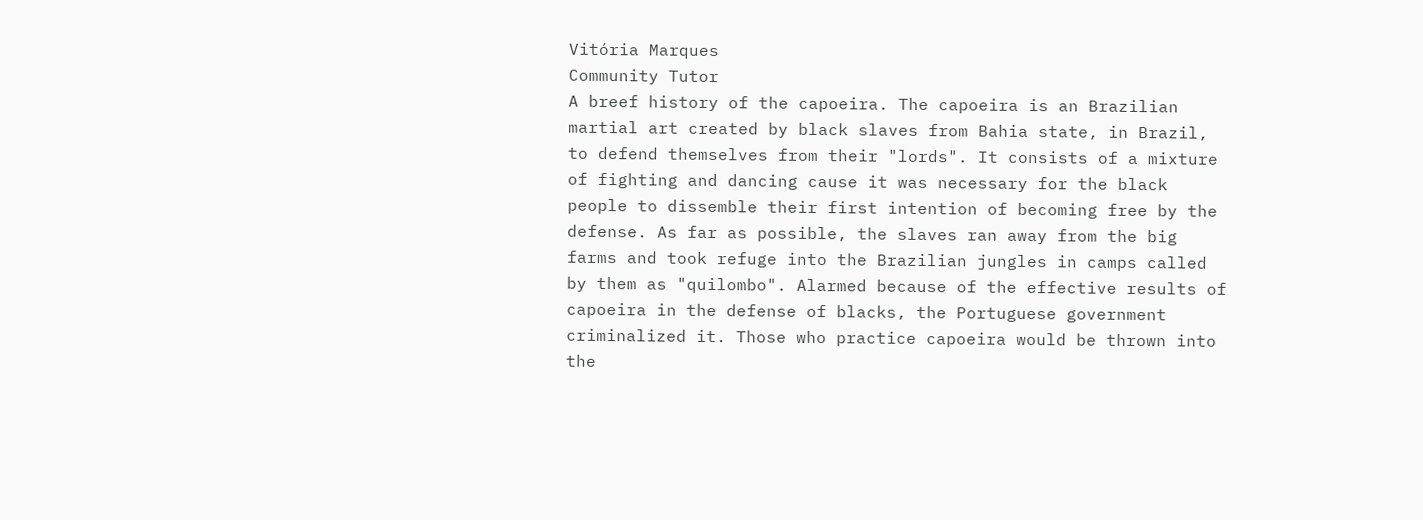Vitória Marques
Community Tutor
A breef history of the capoeira. The capoeira is an Brazilian martial art created by black slaves from Bahia state, in Brazil, to defend themselves from their "lords". It consists of a mixture of fighting and dancing cause it was necessary for the black people to dissemble their first intention of becoming free by the defense. As far as possible, the slaves ran away from the big farms and took refuge into the Brazilian jungles in camps called by them as "quilombo". Alarmed because of the effective results of capoeira in the defense of blacks, the Portuguese government criminalized it. Those who practice capoeira would be thrown into the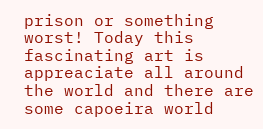prison or something worst! Today this fascinating art is appreaciate all around the world and there are some capoeira world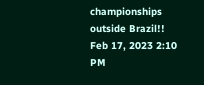championships outside Brazil!!
Feb 17, 2023 2:10 PM